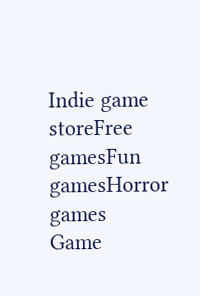Indie game storeFree gamesFun gamesHorror games
Game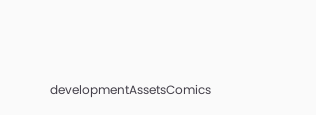developmentAssetsComics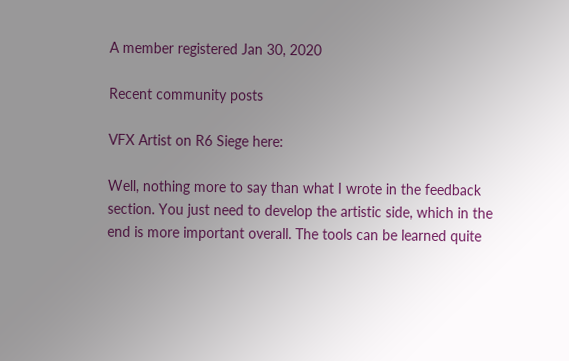A member registered Jan 30, 2020

Recent community posts

VFX Artist on R6 Siege here:

Well, nothing more to say than what I wrote in the feedback section. You just need to develop the artistic side, which in the end is more important overall. The tools can be learned quite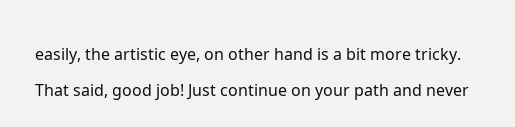easily, the artistic eye, on other hand is a bit more tricky.

That said, good job! Just continue on your path and never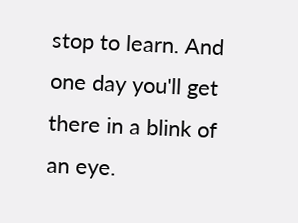stop to learn. And one day you'll get there in a blink of an eye.